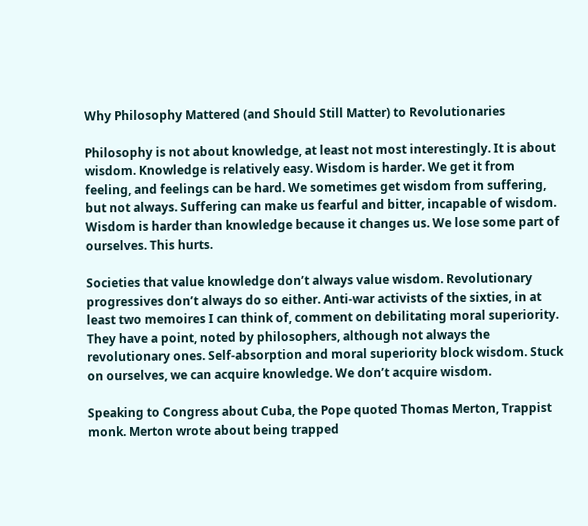Why Philosophy Mattered (and Should Still Matter) to Revolutionaries

Philosophy is not about knowledge, at least not most interestingly. It is about wisdom. Knowledge is relatively easy. Wisdom is harder. We get it from feeling, and feelings can be hard. We sometimes get wisdom from suffering, but not always. Suffering can make us fearful and bitter, incapable of wisdom. Wisdom is harder than knowledge because it changes us. We lose some part of ourselves. This hurts.

Societies that value knowledge don’t always value wisdom. Revolutionary progressives don’t always do so either. Anti-war activists of the sixties, in at least two memoires I can think of, comment on debilitating moral superiority. They have a point, noted by philosophers, although not always the revolutionary ones. Self-absorption and moral superiority block wisdom. Stuck on ourselves, we can acquire knowledge. We don’t acquire wisdom.

Speaking to Congress about Cuba, the Pope quoted Thomas Merton, Trappist monk. Merton wrote about being trapped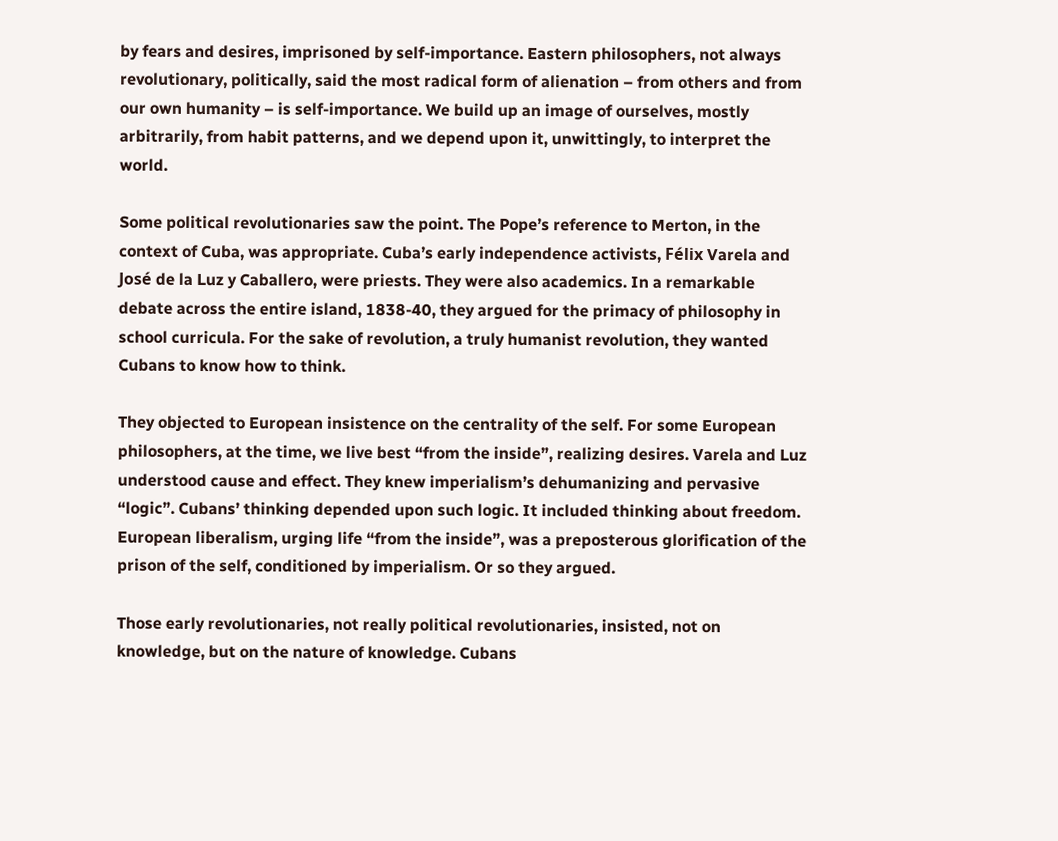by fears and desires, imprisoned by self-importance. Eastern philosophers, not always revolutionary, politically, said the most radical form of alienation – from others and from our own humanity – is self-importance. We build up an image of ourselves, mostly arbitrarily, from habit patterns, and we depend upon it, unwittingly, to interpret the world.

Some political revolutionaries saw the point. The Pope’s reference to Merton, in the context of Cuba, was appropriate. Cuba’s early independence activists, Félix Varela and José de la Luz y Caballero, were priests. They were also academics. In a remarkable debate across the entire island, 1838-40, they argued for the primacy of philosophy in school curricula. For the sake of revolution, a truly humanist revolution, they wanted Cubans to know how to think.

They objected to European insistence on the centrality of the self. For some European philosophers, at the time, we live best “from the inside”, realizing desires. Varela and Luz understood cause and effect. They knew imperialism’s dehumanizing and pervasive “logic”. Cubans’ thinking depended upon such logic. It included thinking about freedom. European liberalism, urging life “from the inside”, was a preposterous glorification of the prison of the self, conditioned by imperialism. Or so they argued.

Those early revolutionaries, not really political revolutionaries, insisted, not on knowledge, but on the nature of knowledge. Cubans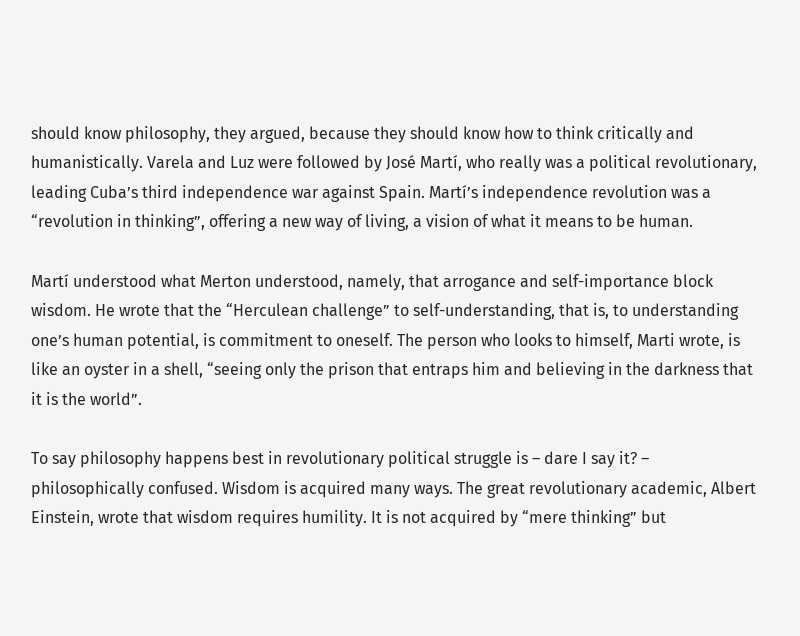should know philosophy, they argued, because they should know how to think critically and humanistically. Varela and Luz were followed by José Martí, who really was a political revolutionary, leading Cuba’s third independence war against Spain. Martí’s independence revolution was a “revolution in thinking”, offering a new way of living, a vision of what it means to be human.

Martí understood what Merton understood, namely, that arrogance and self-importance block wisdom. He wrote that the “Herculean challenge” to self-understanding, that is, to understanding one’s human potential, is commitment to oneself. The person who looks to himself, Marti wrote, is like an oyster in a shell, “seeing only the prison that entraps him and believing in the darkness that it is the world”.

To say philosophy happens best in revolutionary political struggle is – dare I say it? – philosophically confused. Wisdom is acquired many ways. The great revolutionary academic, Albert Einstein, wrote that wisdom requires humility. It is not acquired by “mere thinking” but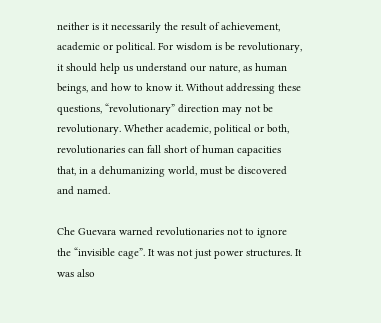neither is it necessarily the result of achievement, academic or political. For wisdom is be revolutionary, it should help us understand our nature, as human beings, and how to know it. Without addressing these questions, “revolutionary” direction may not be revolutionary. Whether academic, political or both, revolutionaries can fall short of human capacities that, in a dehumanizing world, must be discovered and named.

Che Guevara warned revolutionaries not to ignore the “invisible cage”. It was not just power structures. It was also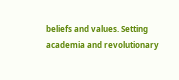beliefs and values. Setting academia and revolutionary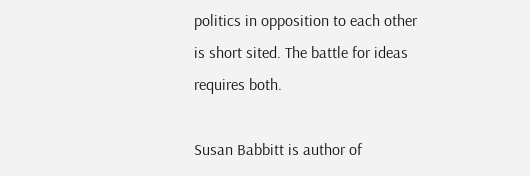politics in opposition to each other is short sited. The battle for ideas requires both.

Susan Babbitt is author of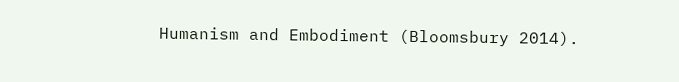Humanism and Embodiment (Bloomsbury 2014).